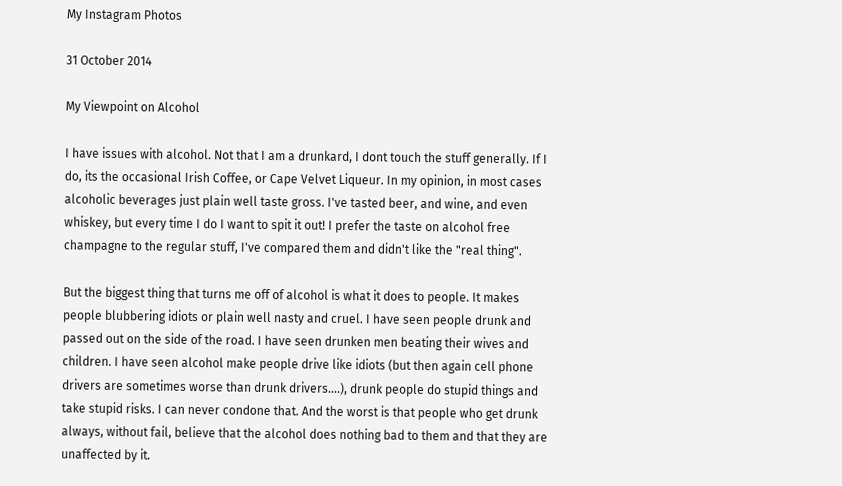My Instagram Photos

31 October 2014

My Viewpoint on Alcohol

I have issues with alcohol. Not that I am a drunkard, I dont touch the stuff generally. If I do, its the occasional Irish Coffee, or Cape Velvet Liqueur. In my opinion, in most cases alcoholic beverages just plain well taste gross. I've tasted beer, and wine, and even whiskey, but every time I do I want to spit it out! I prefer the taste on alcohol free champagne to the regular stuff, I've compared them and didn't like the "real thing".

But the biggest thing that turns me off of alcohol is what it does to people. It makes people blubbering idiots or plain well nasty and cruel. I have seen people drunk and passed out on the side of the road. I have seen drunken men beating their wives and children. I have seen alcohol make people drive like idiots (but then again cell phone drivers are sometimes worse than drunk drivers....), drunk people do stupid things and take stupid risks. I can never condone that. And the worst is that people who get drunk always, without fail, believe that the alcohol does nothing bad to them and that they are unaffected by it.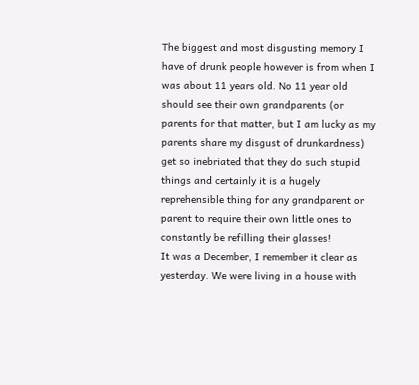The biggest and most disgusting memory I have of drunk people however is from when I was about 11 years old. No 11 year old should see their own grandparents (or parents for that matter, but I am lucky as my parents share my disgust of drunkardness) get so inebriated that they do such stupid things and certainly it is a hugely reprehensible thing for any grandparent or parent to require their own little ones to constantly be refilling their glasses!
It was a December, I remember it clear as yesterday. We were living in a house with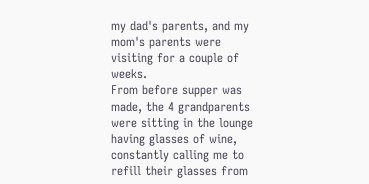my dad's parents, and my mom's parents were visiting for a couple of weeks.
From before supper was made, the 4 grandparents were sitting in the lounge having glasses of wine, constantly calling me to refill their glasses from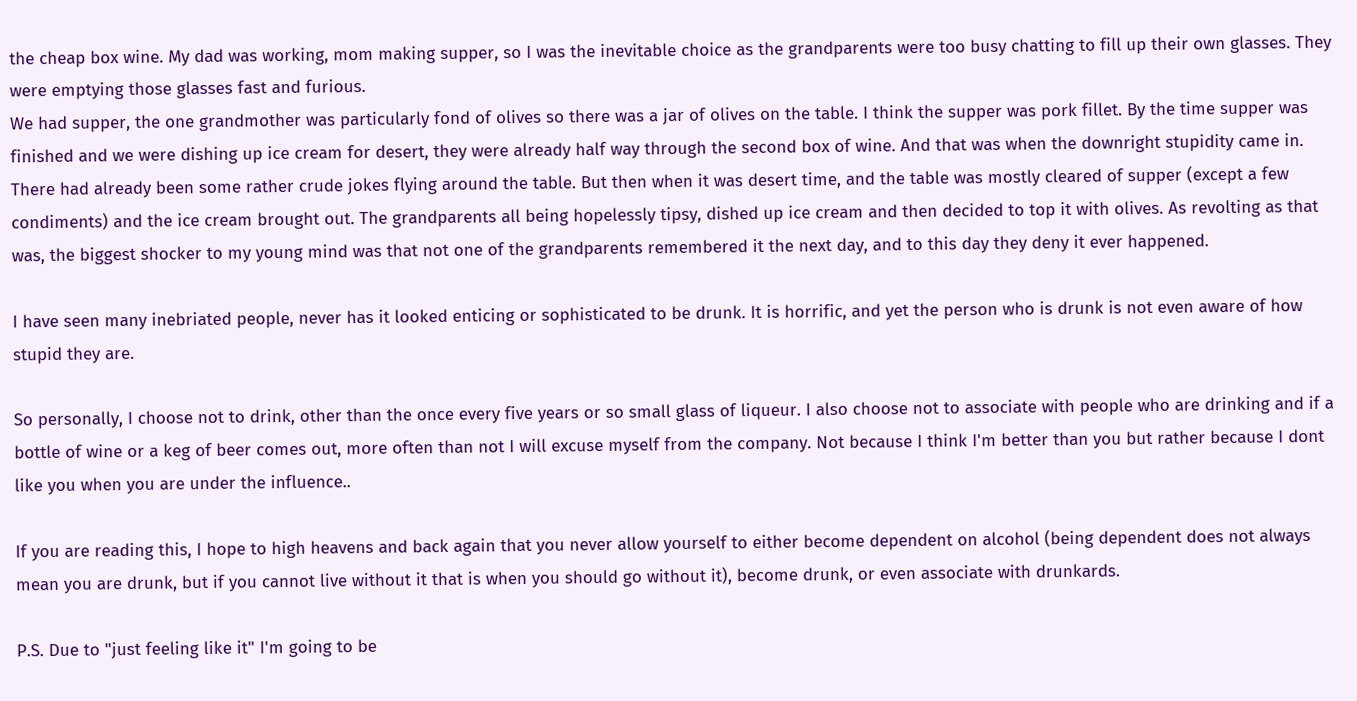the cheap box wine. My dad was working, mom making supper, so I was the inevitable choice as the grandparents were too busy chatting to fill up their own glasses. They were emptying those glasses fast and furious.
We had supper, the one grandmother was particularly fond of olives so there was a jar of olives on the table. I think the supper was pork fillet. By the time supper was finished and we were dishing up ice cream for desert, they were already half way through the second box of wine. And that was when the downright stupidity came in.
There had already been some rather crude jokes flying around the table. But then when it was desert time, and the table was mostly cleared of supper (except a few condiments) and the ice cream brought out. The grandparents all being hopelessly tipsy, dished up ice cream and then decided to top it with olives. As revolting as that was, the biggest shocker to my young mind was that not one of the grandparents remembered it the next day, and to this day they deny it ever happened.

I have seen many inebriated people, never has it looked enticing or sophisticated to be drunk. It is horrific, and yet the person who is drunk is not even aware of how stupid they are.

So personally, I choose not to drink, other than the once every five years or so small glass of liqueur. I also choose not to associate with people who are drinking and if a bottle of wine or a keg of beer comes out, more often than not I will excuse myself from the company. Not because I think I'm better than you but rather because I dont like you when you are under the influence..

If you are reading this, I hope to high heavens and back again that you never allow yourself to either become dependent on alcohol (being dependent does not always mean you are drunk, but if you cannot live without it that is when you should go without it), become drunk, or even associate with drunkards.

P.S. Due to "just feeling like it" I'm going to be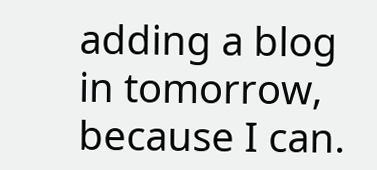adding a blog in tomorrow, because I can.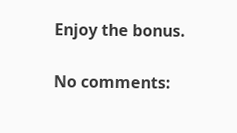Enjoy the bonus.

No comments: